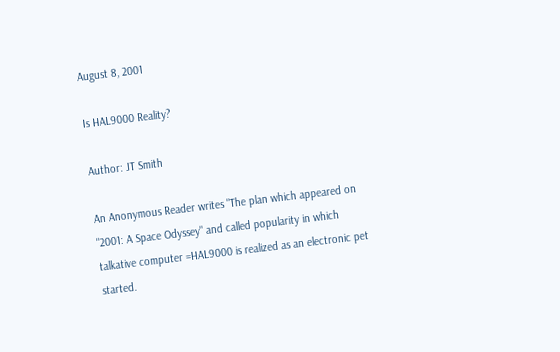August 8, 2001

Is HAL9000 Reality?

Author: JT Smith

An Anonymous Reader writes "The plan which appeared on "2001: A Space Odyssey" and called popularity in which talkative computer =HAL9000 is realized as an electronic pet started.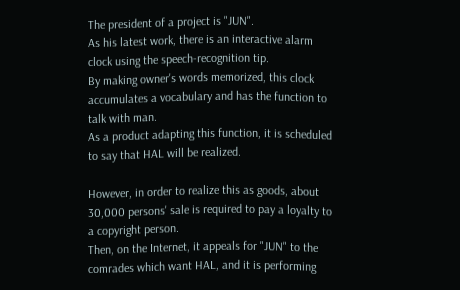The president of a project is "JUN".
As his latest work, there is an interactive alarm clock using the speech-recognition tip.
By making owner's words memorized, this clock accumulates a vocabulary and has the function to talk with man.
As a product adapting this function, it is scheduled to say that HAL will be realized.

However, in order to realize this as goods, about 30,000 persons' sale is required to pay a loyalty to a copyright person.
Then, on the Internet, it appeals for "JUN" to the comrades which want HAL, and it is performing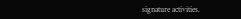signature activities.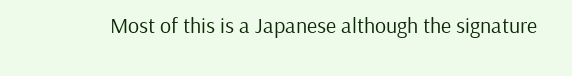Most of this is a Japanese although the signature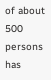of about 500 persons has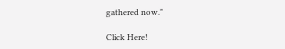gathered now."

Click Here!